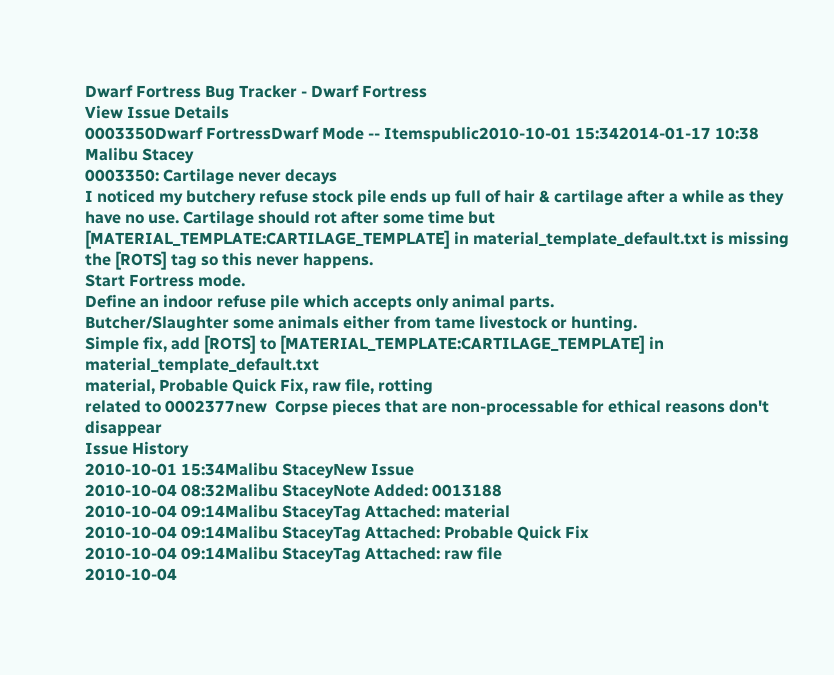Dwarf Fortress Bug Tracker - Dwarf Fortress
View Issue Details
0003350Dwarf FortressDwarf Mode -- Itemspublic2010-10-01 15:342014-01-17 10:38
Malibu Stacey
0003350: Cartilage never decays
I noticed my butchery refuse stock pile ends up full of hair & cartilage after a while as they have no use. Cartilage should rot after some time but [MATERIAL_TEMPLATE:CARTILAGE_TEMPLATE] in material_template_default.txt is missing the [ROTS] tag so this never happens.
Start Fortress mode.
Define an indoor refuse pile which accepts only animal parts.
Butcher/Slaughter some animals either from tame livestock or hunting.
Simple fix, add [ROTS] to [MATERIAL_TEMPLATE:CARTILAGE_TEMPLATE] in material_template_default.txt
material, Probable Quick Fix, raw file, rotting
related to 0002377new  Corpse pieces that are non-processable for ethical reasons don't disappear
Issue History
2010-10-01 15:34Malibu StaceyNew Issue
2010-10-04 08:32Malibu StaceyNote Added: 0013188
2010-10-04 09:14Malibu StaceyTag Attached: material
2010-10-04 09:14Malibu StaceyTag Attached: Probable Quick Fix
2010-10-04 09:14Malibu StaceyTag Attached: raw file
2010-10-04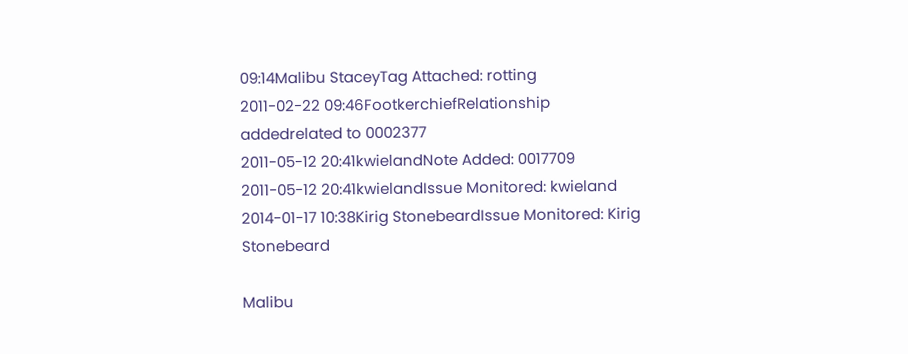09:14Malibu StaceyTag Attached: rotting
2011-02-22 09:46FootkerchiefRelationship addedrelated to 0002377
2011-05-12 20:41kwielandNote Added: 0017709
2011-05-12 20:41kwielandIssue Monitored: kwieland
2014-01-17 10:38Kirig StonebeardIssue Monitored: Kirig Stonebeard

Malibu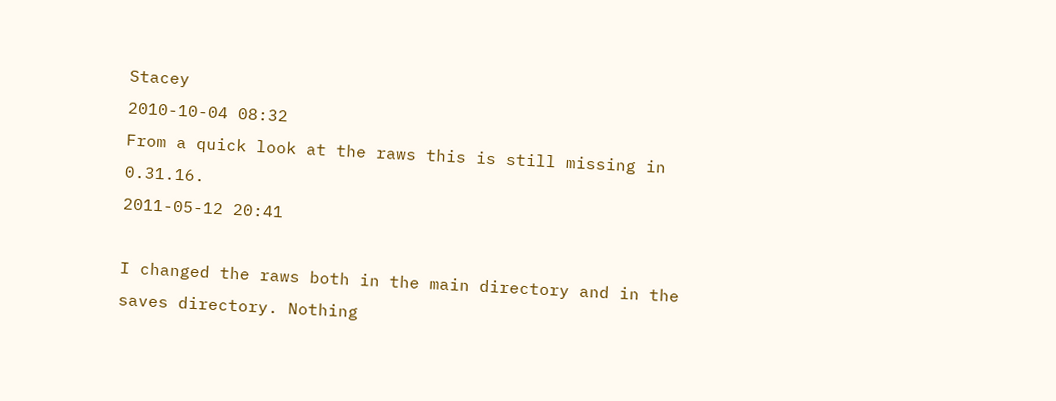Stacey
2010-10-04 08:32
From a quick look at the raws this is still missing in 0.31.16.
2011-05-12 20:41

I changed the raws both in the main directory and in the saves directory. Nothing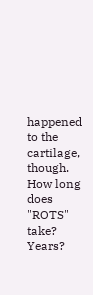happened to the cartilage, though. How long does "ROTS" take? Years?